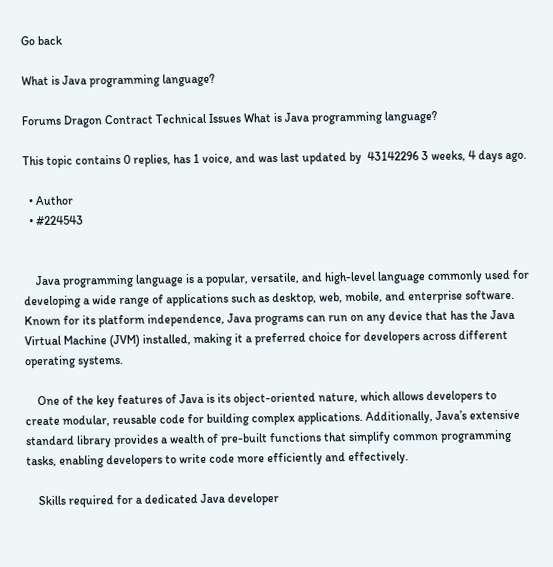Go back

What is Java programming language?

Forums Dragon Contract Technical Issues What is Java programming language?

This topic contains 0 replies, has 1 voice, and was last updated by  43142296 3 weeks, 4 days ago.

  • Author
  • #224543


    Java programming language is a popular, versatile, and high-level language commonly used for developing a wide range of applications such as desktop, web, mobile, and enterprise software. Known for its platform independence, Java programs can run on any device that has the Java Virtual Machine (JVM) installed, making it a preferred choice for developers across different operating systems.

    One of the key features of Java is its object-oriented nature, which allows developers to create modular, reusable code for building complex applications. Additionally, Java’s extensive standard library provides a wealth of pre-built functions that simplify common programming tasks, enabling developers to write code more efficiently and effectively.

    Skills required for a dedicated Java developer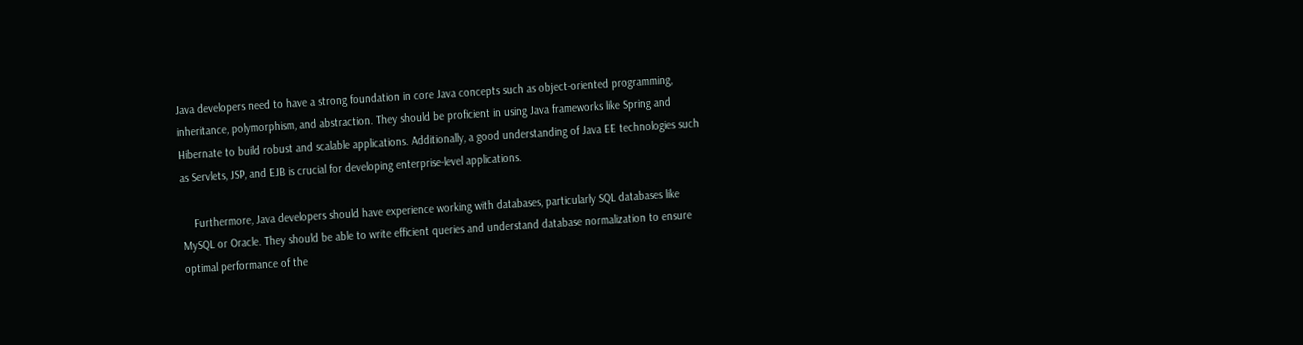Java developers need to have a strong foundation in core Java concepts such as object-oriented programming, inheritance, polymorphism, and abstraction. They should be proficient in using Java frameworks like Spring and Hibernate to build robust and scalable applications. Additionally, a good understanding of Java EE technologies such as Servlets, JSP, and EJB is crucial for developing enterprise-level applications.

    Furthermore, Java developers should have experience working with databases, particularly SQL databases like MySQL or Oracle. They should be able to write efficient queries and understand database normalization to ensure optimal performance of the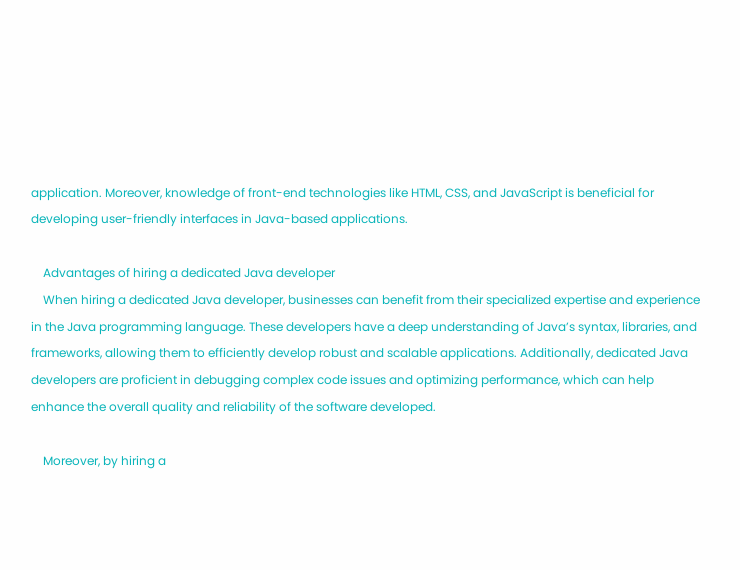application. Moreover, knowledge of front-end technologies like HTML, CSS, and JavaScript is beneficial for developing user-friendly interfaces in Java-based applications.

    Advantages of hiring a dedicated Java developer
    When hiring a dedicated Java developer, businesses can benefit from their specialized expertise and experience in the Java programming language. These developers have a deep understanding of Java’s syntax, libraries, and frameworks, allowing them to efficiently develop robust and scalable applications. Additionally, dedicated Java developers are proficient in debugging complex code issues and optimizing performance, which can help enhance the overall quality and reliability of the software developed.

    Moreover, by hiring a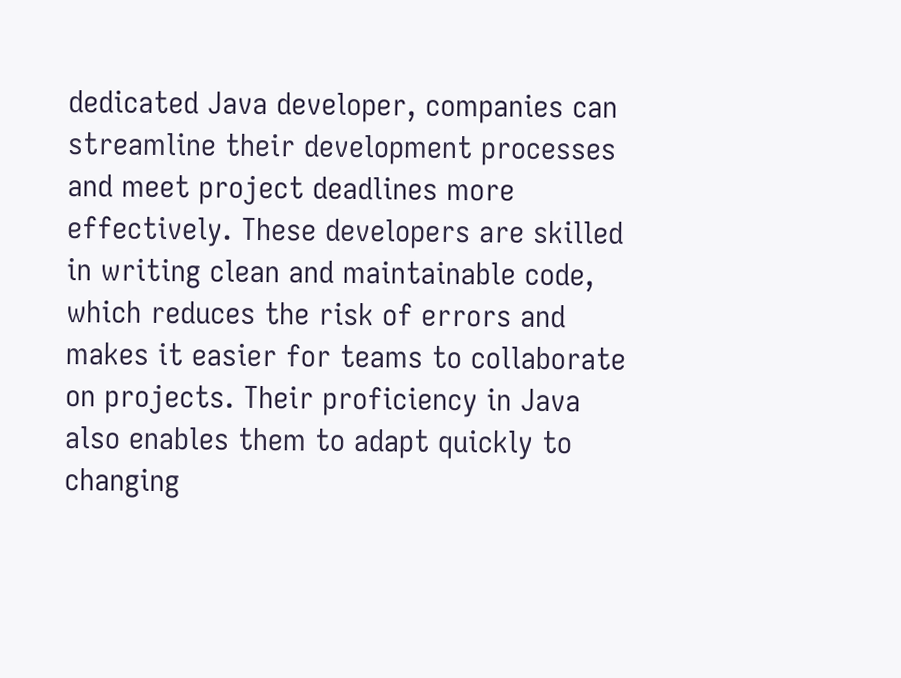dedicated Java developer, companies can streamline their development processes and meet project deadlines more effectively. These developers are skilled in writing clean and maintainable code, which reduces the risk of errors and makes it easier for teams to collaborate on projects. Their proficiency in Java also enables them to adapt quickly to changing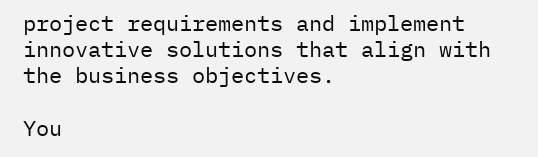project requirements and implement innovative solutions that align with the business objectives.

You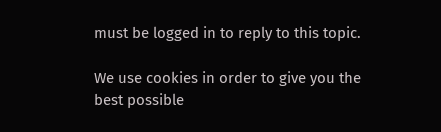must be logged in to reply to this topic.

We use cookies in order to give you the best possible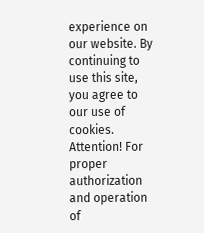experience on our website. By continuing to use this site, you agree to our use of cookies.
Attention! For proper authorization and operation of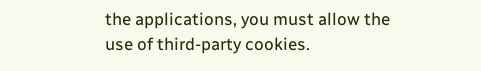the applications, you must allow the use of third-party cookies.